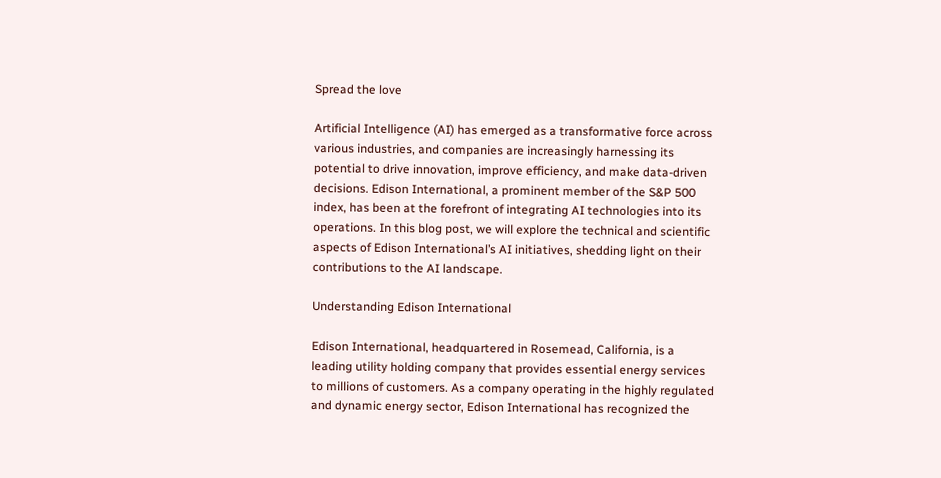Spread the love

Artificial Intelligence (AI) has emerged as a transformative force across various industries, and companies are increasingly harnessing its potential to drive innovation, improve efficiency, and make data-driven decisions. Edison International, a prominent member of the S&P 500 index, has been at the forefront of integrating AI technologies into its operations. In this blog post, we will explore the technical and scientific aspects of Edison International’s AI initiatives, shedding light on their contributions to the AI landscape.

Understanding Edison International

Edison International, headquartered in Rosemead, California, is a leading utility holding company that provides essential energy services to millions of customers. As a company operating in the highly regulated and dynamic energy sector, Edison International has recognized the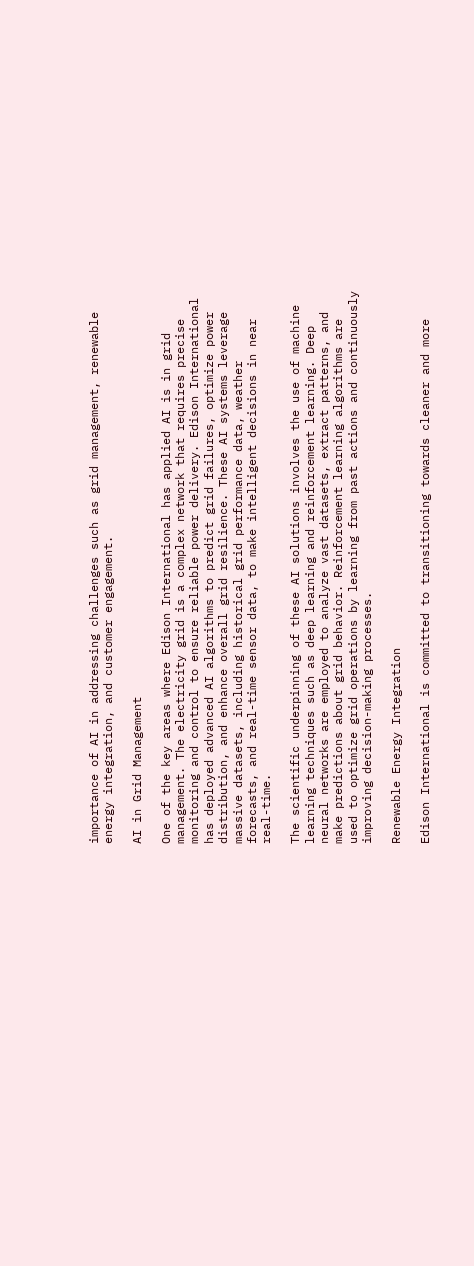importance of AI in addressing challenges such as grid management, renewable energy integration, and customer engagement.

AI in Grid Management

One of the key areas where Edison International has applied AI is in grid management. The electricity grid is a complex network that requires precise monitoring and control to ensure reliable power delivery. Edison International has deployed advanced AI algorithms to predict grid failures, optimize power distribution, and enhance overall grid resilience. These AI systems leverage massive datasets, including historical grid performance data, weather forecasts, and real-time sensor data, to make intelligent decisions in near real-time.

The scientific underpinning of these AI solutions involves the use of machine learning techniques such as deep learning and reinforcement learning. Deep neural networks are employed to analyze vast datasets, extract patterns, and make predictions about grid behavior. Reinforcement learning algorithms are used to optimize grid operations by learning from past actions and continuously improving decision-making processes.

Renewable Energy Integration

Edison International is committed to transitioning towards cleaner and more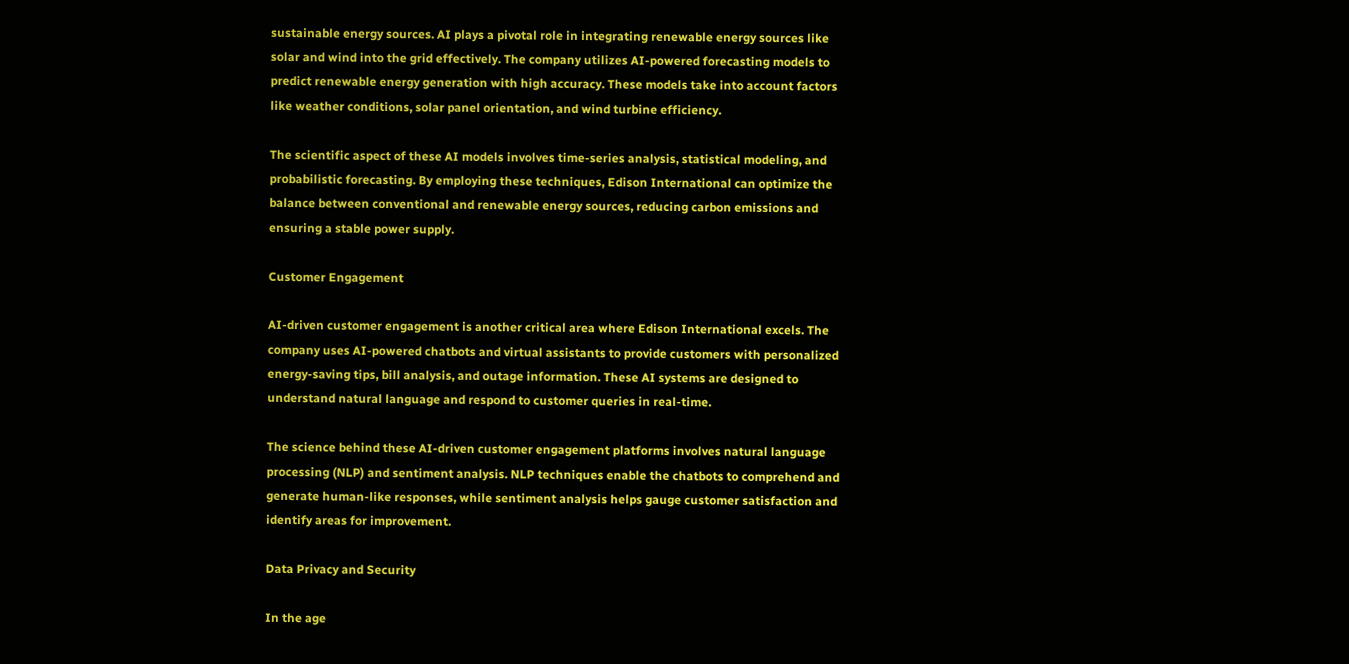sustainable energy sources. AI plays a pivotal role in integrating renewable energy sources like solar and wind into the grid effectively. The company utilizes AI-powered forecasting models to predict renewable energy generation with high accuracy. These models take into account factors like weather conditions, solar panel orientation, and wind turbine efficiency.

The scientific aspect of these AI models involves time-series analysis, statistical modeling, and probabilistic forecasting. By employing these techniques, Edison International can optimize the balance between conventional and renewable energy sources, reducing carbon emissions and ensuring a stable power supply.

Customer Engagement

AI-driven customer engagement is another critical area where Edison International excels. The company uses AI-powered chatbots and virtual assistants to provide customers with personalized energy-saving tips, bill analysis, and outage information. These AI systems are designed to understand natural language and respond to customer queries in real-time.

The science behind these AI-driven customer engagement platforms involves natural language processing (NLP) and sentiment analysis. NLP techniques enable the chatbots to comprehend and generate human-like responses, while sentiment analysis helps gauge customer satisfaction and identify areas for improvement.

Data Privacy and Security

In the age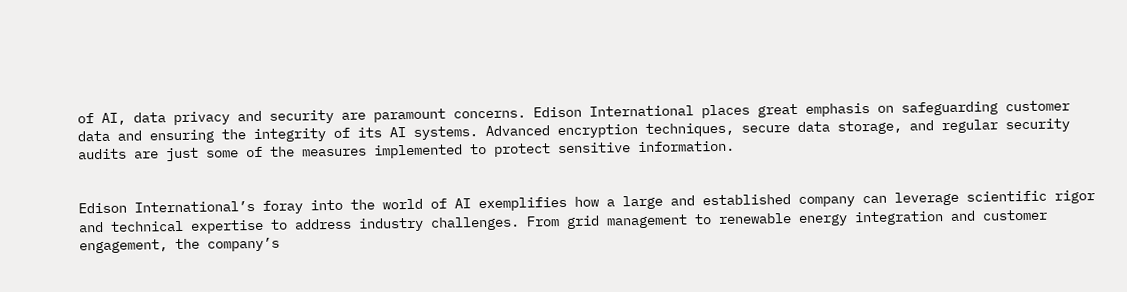of AI, data privacy and security are paramount concerns. Edison International places great emphasis on safeguarding customer data and ensuring the integrity of its AI systems. Advanced encryption techniques, secure data storage, and regular security audits are just some of the measures implemented to protect sensitive information.


Edison International’s foray into the world of AI exemplifies how a large and established company can leverage scientific rigor and technical expertise to address industry challenges. From grid management to renewable energy integration and customer engagement, the company’s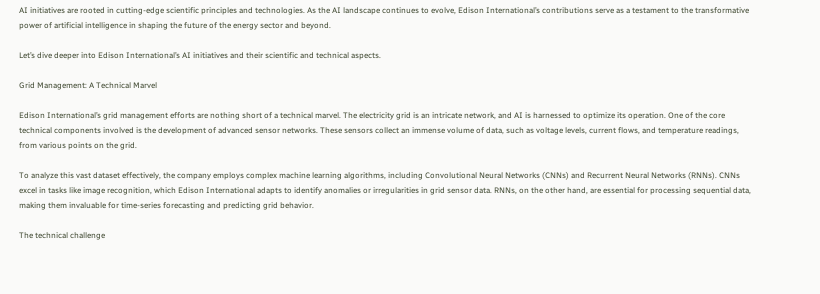AI initiatives are rooted in cutting-edge scientific principles and technologies. As the AI landscape continues to evolve, Edison International’s contributions serve as a testament to the transformative power of artificial intelligence in shaping the future of the energy sector and beyond.

Let’s dive deeper into Edison International’s AI initiatives and their scientific and technical aspects.

Grid Management: A Technical Marvel

Edison International’s grid management efforts are nothing short of a technical marvel. The electricity grid is an intricate network, and AI is harnessed to optimize its operation. One of the core technical components involved is the development of advanced sensor networks. These sensors collect an immense volume of data, such as voltage levels, current flows, and temperature readings, from various points on the grid.

To analyze this vast dataset effectively, the company employs complex machine learning algorithms, including Convolutional Neural Networks (CNNs) and Recurrent Neural Networks (RNNs). CNNs excel in tasks like image recognition, which Edison International adapts to identify anomalies or irregularities in grid sensor data. RNNs, on the other hand, are essential for processing sequential data, making them invaluable for time-series forecasting and predicting grid behavior.

The technical challenge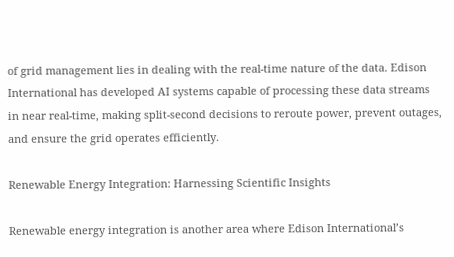of grid management lies in dealing with the real-time nature of the data. Edison International has developed AI systems capable of processing these data streams in near real-time, making split-second decisions to reroute power, prevent outages, and ensure the grid operates efficiently.

Renewable Energy Integration: Harnessing Scientific Insights

Renewable energy integration is another area where Edison International’s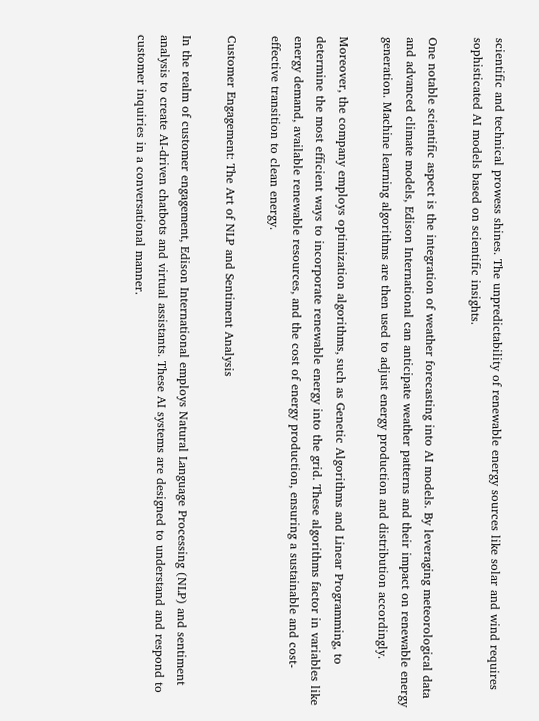scientific and technical prowess shines. The unpredictability of renewable energy sources like solar and wind requires sophisticated AI models based on scientific insights.

One notable scientific aspect is the integration of weather forecasting into AI models. By leveraging meteorological data and advanced climate models, Edison International can anticipate weather patterns and their impact on renewable energy generation. Machine learning algorithms are then used to adjust energy production and distribution accordingly.

Moreover, the company employs optimization algorithms, such as Genetic Algorithms and Linear Programming, to determine the most efficient ways to incorporate renewable energy into the grid. These algorithms factor in variables like energy demand, available renewable resources, and the cost of energy production, ensuring a sustainable and cost-effective transition to clean energy.

Customer Engagement: The Art of NLP and Sentiment Analysis

In the realm of customer engagement, Edison International employs Natural Language Processing (NLP) and sentiment analysis to create AI-driven chatbots and virtual assistants. These AI systems are designed to understand and respond to customer inquiries in a conversational manner.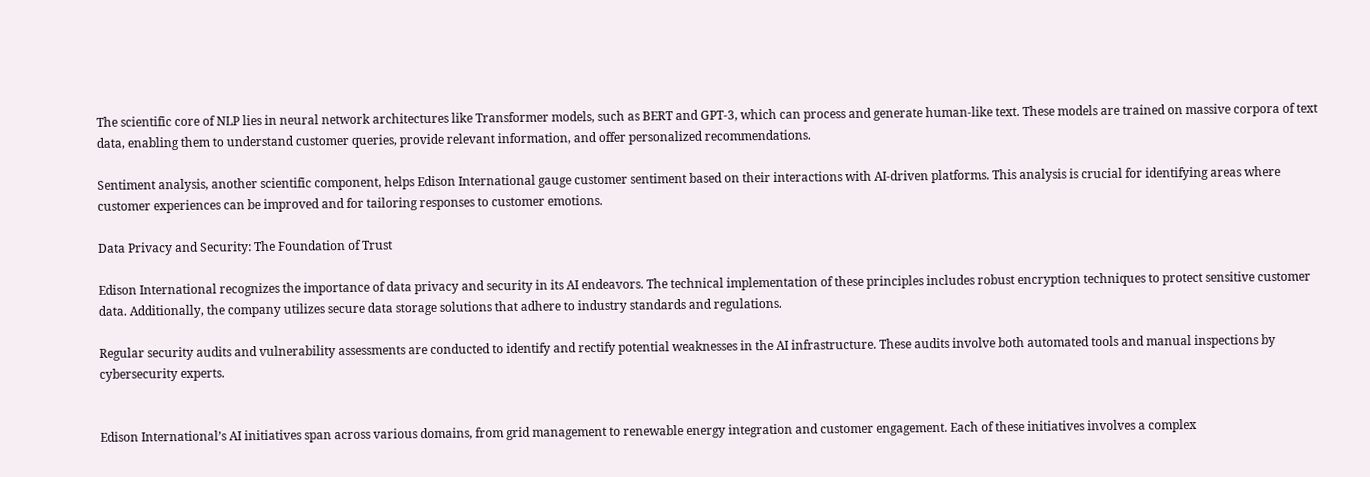The scientific core of NLP lies in neural network architectures like Transformer models, such as BERT and GPT-3, which can process and generate human-like text. These models are trained on massive corpora of text data, enabling them to understand customer queries, provide relevant information, and offer personalized recommendations.

Sentiment analysis, another scientific component, helps Edison International gauge customer sentiment based on their interactions with AI-driven platforms. This analysis is crucial for identifying areas where customer experiences can be improved and for tailoring responses to customer emotions.

Data Privacy and Security: The Foundation of Trust

Edison International recognizes the importance of data privacy and security in its AI endeavors. The technical implementation of these principles includes robust encryption techniques to protect sensitive customer data. Additionally, the company utilizes secure data storage solutions that adhere to industry standards and regulations.

Regular security audits and vulnerability assessments are conducted to identify and rectify potential weaknesses in the AI infrastructure. These audits involve both automated tools and manual inspections by cybersecurity experts.


Edison International’s AI initiatives span across various domains, from grid management to renewable energy integration and customer engagement. Each of these initiatives involves a complex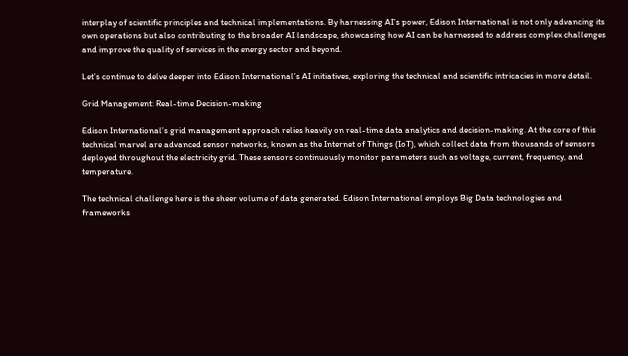interplay of scientific principles and technical implementations. By harnessing AI’s power, Edison International is not only advancing its own operations but also contributing to the broader AI landscape, showcasing how AI can be harnessed to address complex challenges and improve the quality of services in the energy sector and beyond.

Let’s continue to delve deeper into Edison International’s AI initiatives, exploring the technical and scientific intricacies in more detail.

Grid Management: Real-time Decision-making

Edison International’s grid management approach relies heavily on real-time data analytics and decision-making. At the core of this technical marvel are advanced sensor networks, known as the Internet of Things (IoT), which collect data from thousands of sensors deployed throughout the electricity grid. These sensors continuously monitor parameters such as voltage, current, frequency, and temperature.

The technical challenge here is the sheer volume of data generated. Edison International employs Big Data technologies and frameworks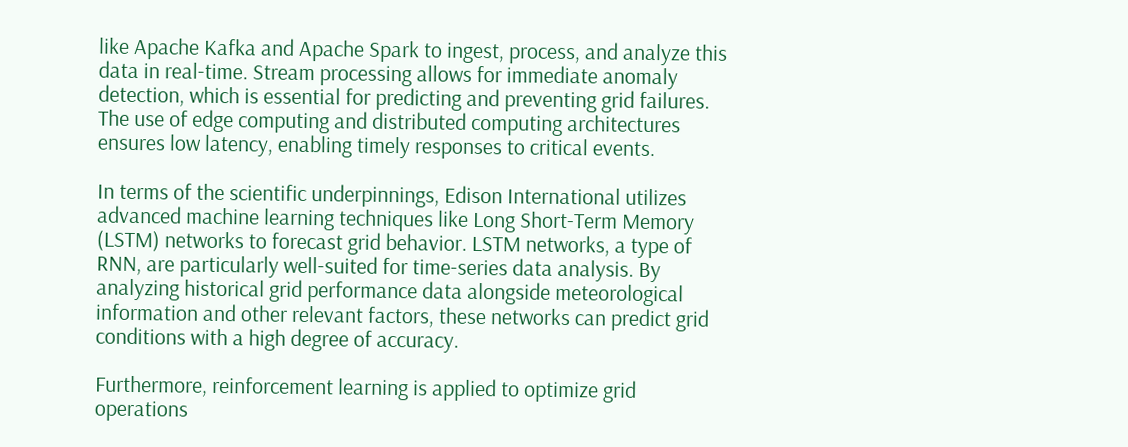like Apache Kafka and Apache Spark to ingest, process, and analyze this data in real-time. Stream processing allows for immediate anomaly detection, which is essential for predicting and preventing grid failures. The use of edge computing and distributed computing architectures ensures low latency, enabling timely responses to critical events.

In terms of the scientific underpinnings, Edison International utilizes advanced machine learning techniques like Long Short-Term Memory (LSTM) networks to forecast grid behavior. LSTM networks, a type of RNN, are particularly well-suited for time-series data analysis. By analyzing historical grid performance data alongside meteorological information and other relevant factors, these networks can predict grid conditions with a high degree of accuracy.

Furthermore, reinforcement learning is applied to optimize grid operations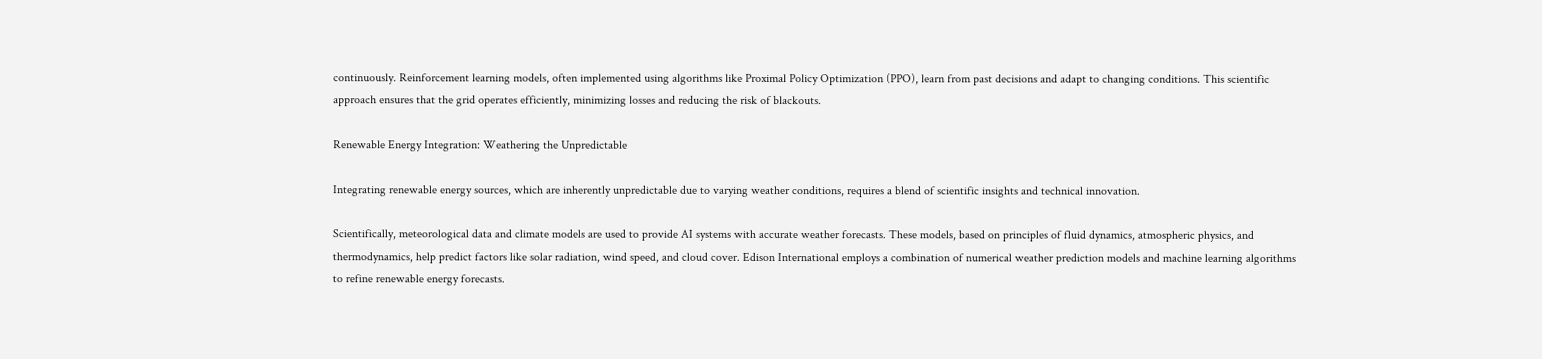continuously. Reinforcement learning models, often implemented using algorithms like Proximal Policy Optimization (PPO), learn from past decisions and adapt to changing conditions. This scientific approach ensures that the grid operates efficiently, minimizing losses and reducing the risk of blackouts.

Renewable Energy Integration: Weathering the Unpredictable

Integrating renewable energy sources, which are inherently unpredictable due to varying weather conditions, requires a blend of scientific insights and technical innovation.

Scientifically, meteorological data and climate models are used to provide AI systems with accurate weather forecasts. These models, based on principles of fluid dynamics, atmospheric physics, and thermodynamics, help predict factors like solar radiation, wind speed, and cloud cover. Edison International employs a combination of numerical weather prediction models and machine learning algorithms to refine renewable energy forecasts.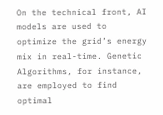On the technical front, AI models are used to optimize the grid’s energy mix in real-time. Genetic Algorithms, for instance, are employed to find optimal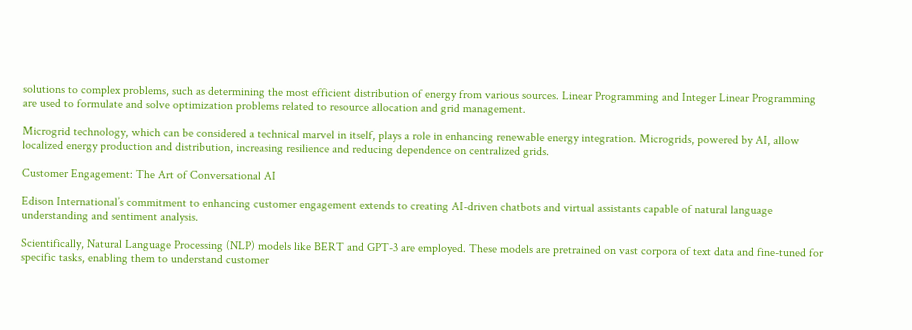solutions to complex problems, such as determining the most efficient distribution of energy from various sources. Linear Programming and Integer Linear Programming are used to formulate and solve optimization problems related to resource allocation and grid management.

Microgrid technology, which can be considered a technical marvel in itself, plays a role in enhancing renewable energy integration. Microgrids, powered by AI, allow localized energy production and distribution, increasing resilience and reducing dependence on centralized grids.

Customer Engagement: The Art of Conversational AI

Edison International’s commitment to enhancing customer engagement extends to creating AI-driven chatbots and virtual assistants capable of natural language understanding and sentiment analysis.

Scientifically, Natural Language Processing (NLP) models like BERT and GPT-3 are employed. These models are pretrained on vast corpora of text data and fine-tuned for specific tasks, enabling them to understand customer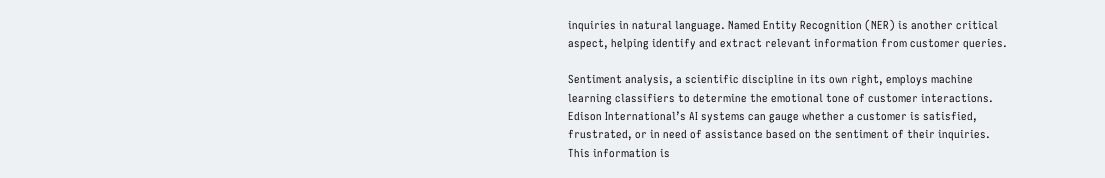inquiries in natural language. Named Entity Recognition (NER) is another critical aspect, helping identify and extract relevant information from customer queries.

Sentiment analysis, a scientific discipline in its own right, employs machine learning classifiers to determine the emotional tone of customer interactions. Edison International’s AI systems can gauge whether a customer is satisfied, frustrated, or in need of assistance based on the sentiment of their inquiries. This information is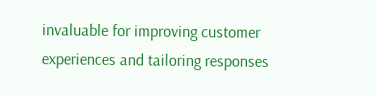invaluable for improving customer experiences and tailoring responses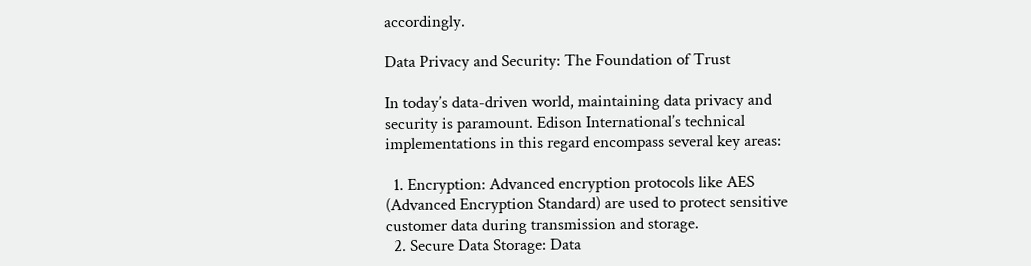accordingly.

Data Privacy and Security: The Foundation of Trust

In today’s data-driven world, maintaining data privacy and security is paramount. Edison International’s technical implementations in this regard encompass several key areas:

  1. Encryption: Advanced encryption protocols like AES (Advanced Encryption Standard) are used to protect sensitive customer data during transmission and storage.
  2. Secure Data Storage: Data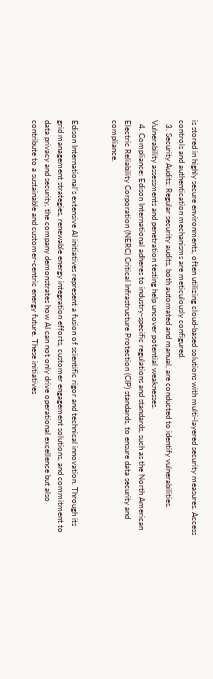is stored in highly secure environments, often utilizing cloud-based solutions with multi-layered security measures. Access controls and authentication mechanisms are meticulously configured.
  3. Security Audits: Regular security audits, both automated and manual, are conducted to identify vulnerabilities. Vulnerability assessments and penetration testing help uncover potential weaknesses.
  4. Compliance: Edison International adheres to industry-specific regulations and standards, such as the North American Electric Reliability Corporation (NERC) Critical Infrastructure Protection (CIP) standards, to ensure data security and compliance.


Edison International’s extensive AI initiatives represent a fusion of scientific rigor and technical innovation. Through its grid management strategies, renewable energy integration efforts, customer engagement solutions, and commitment to data privacy and security, the company demonstrates how AI can not only drive operational excellence but also contribute to a sustainable and customer-centric energy future. These initiatives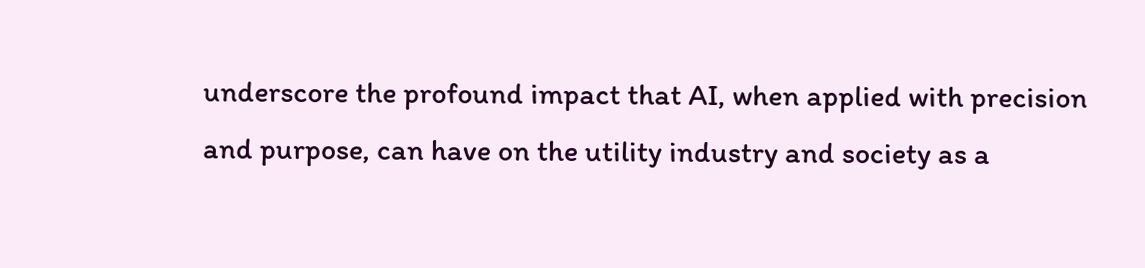underscore the profound impact that AI, when applied with precision and purpose, can have on the utility industry and society as a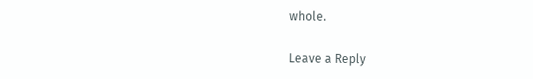whole.

Leave a Reply